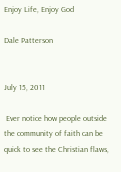Enjoy Life, Enjoy God

Dale Patterson


July 15, 2011

 Ever notice how people outside the community of faith can be quick to see the Christian flaws,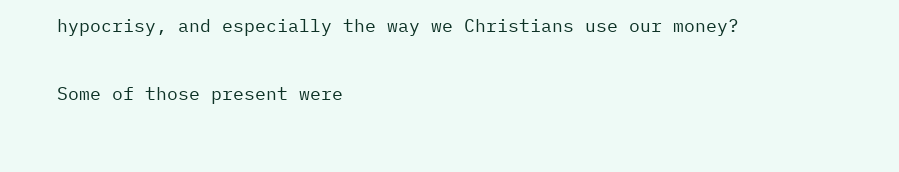hypocrisy, and especially the way we Christians use our money?

Some of those present were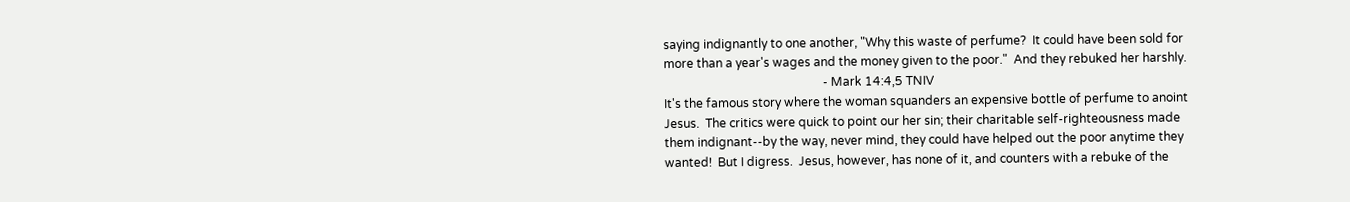saying indignantly to one another, "Why this waste of perfume?  It could have been sold for more than a year's wages and the money given to the poor."  And they rebuked her harshly.
                                                     - Mark 14:4,5 TNIV
It's the famous story where the woman squanders an expensive bottle of perfume to anoint Jesus.  The critics were quick to point our her sin; their charitable self-righteousness made them indignant--by the way, never mind, they could have helped out the poor anytime they wanted!  But I digress.  Jesus, however, has none of it, and counters with a rebuke of the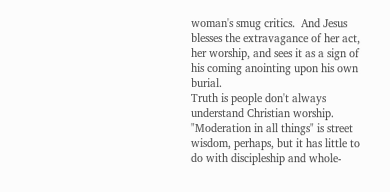woman's smug critics.  And Jesus blesses the extravagance of her act, her worship, and sees it as a sign of his coming anointing upon his own burial.
Truth is people don't always understand Christian worship.  "Moderation in all things" is street wisdom, perhaps, but it has little to do with discipleship and whole-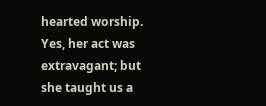hearted worship.  Yes, her act was extravagant; but she taught us a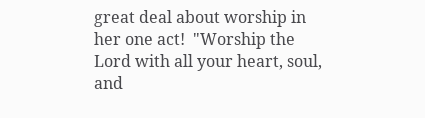great deal about worship in her one act!  "Worship the Lord with all your heart, soul, and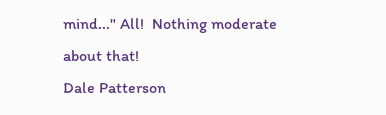mind..." All!  Nothing moderate about that!
Dale Patterson